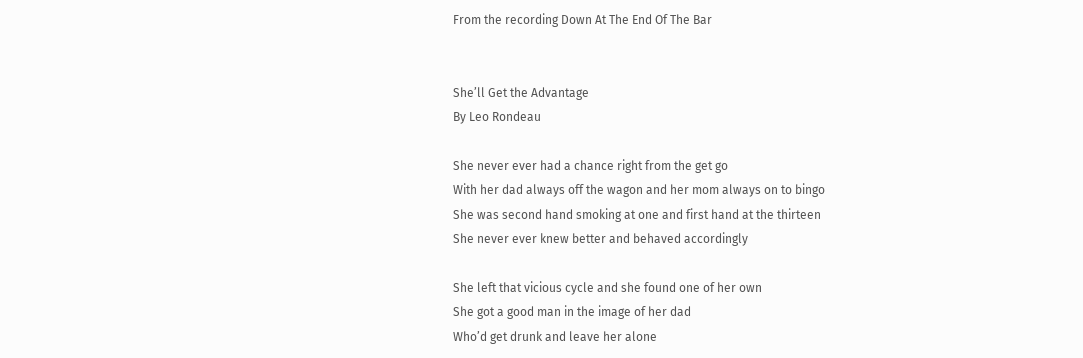From the recording Down At The End Of The Bar


She’ll Get the Advantage
By Leo Rondeau

She never ever had a chance right from the get go
With her dad always off the wagon and her mom always on to bingo
She was second hand smoking at one and first hand at the thirteen
She never ever knew better and behaved accordingly

She left that vicious cycle and she found one of her own
She got a good man in the image of her dad
Who’d get drunk and leave her alone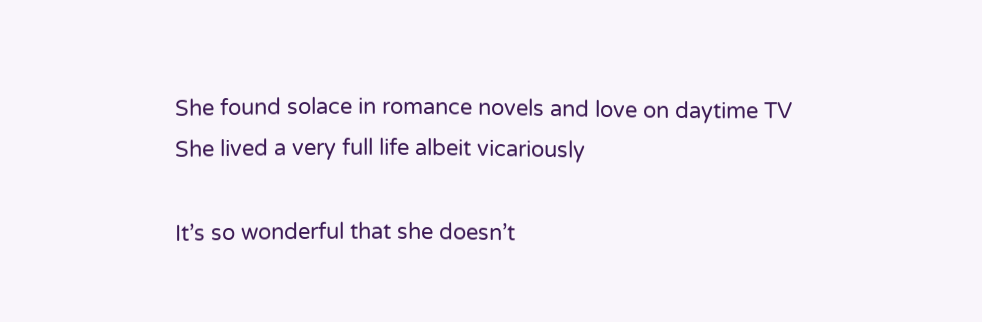She found solace in romance novels and love on daytime TV
She lived a very full life albeit vicariously

It’s so wonderful that she doesn’t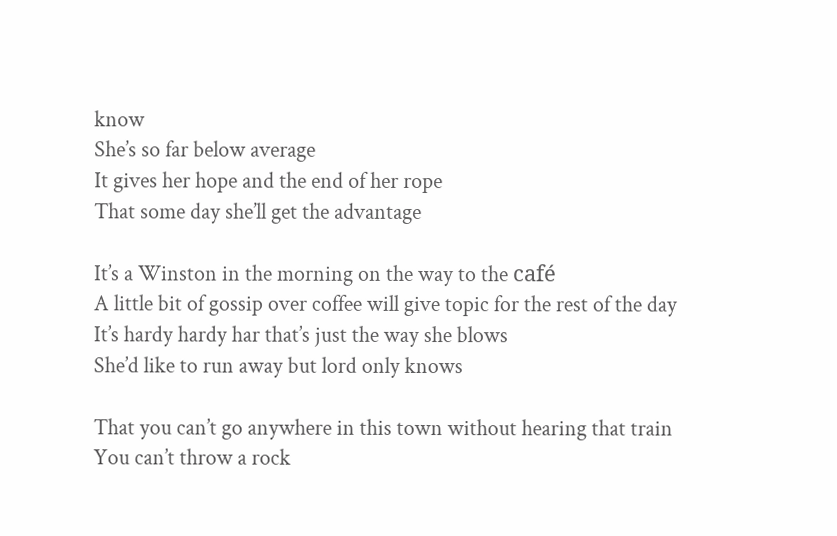know
She’s so far below average
It gives her hope and the end of her rope
That some day she’ll get the advantage

It’s a Winston in the morning on the way to the café
A little bit of gossip over coffee will give topic for the rest of the day
It’s hardy hardy har that’s just the way she blows
She’d like to run away but lord only knows

That you can’t go anywhere in this town without hearing that train
You can’t throw a rock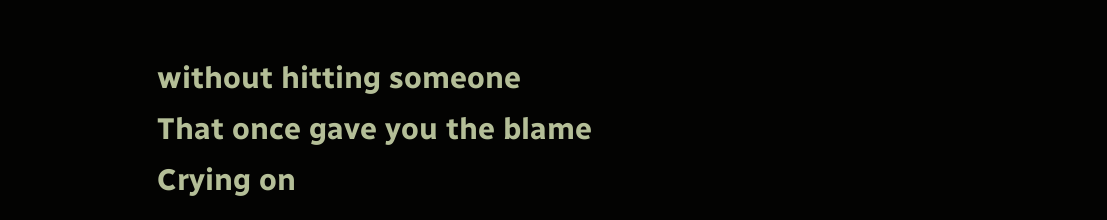without hitting someone
That once gave you the blame
Crying on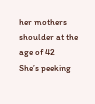her mothers shoulder at the age of 42
She’s peeking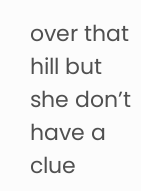over that hill but she don’t have a clue